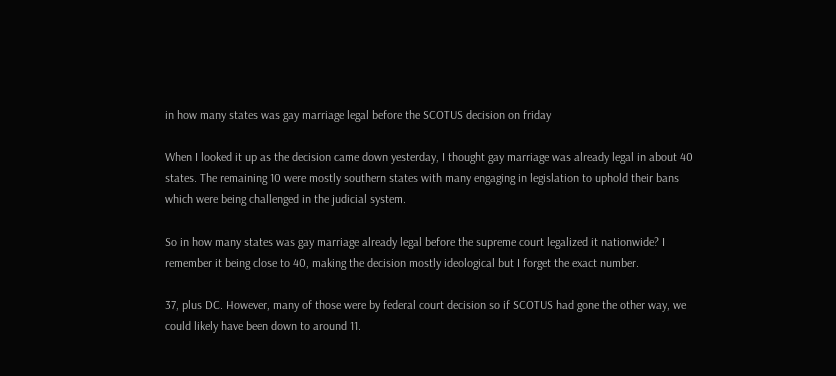in how many states was gay marriage legal before the SCOTUS decision on friday

When I looked it up as the decision came down yesterday, I thought gay marriage was already legal in about 40 states. The remaining 10 were mostly southern states with many engaging in legislation to uphold their bans which were being challenged in the judicial system.

So in how many states was gay marriage already legal before the supreme court legalized it nationwide? I remember it being close to 40, making the decision mostly ideological but I forget the exact number.

37, plus DC. However, many of those were by federal court decision so if SCOTUS had gone the other way, we could likely have been down to around 11.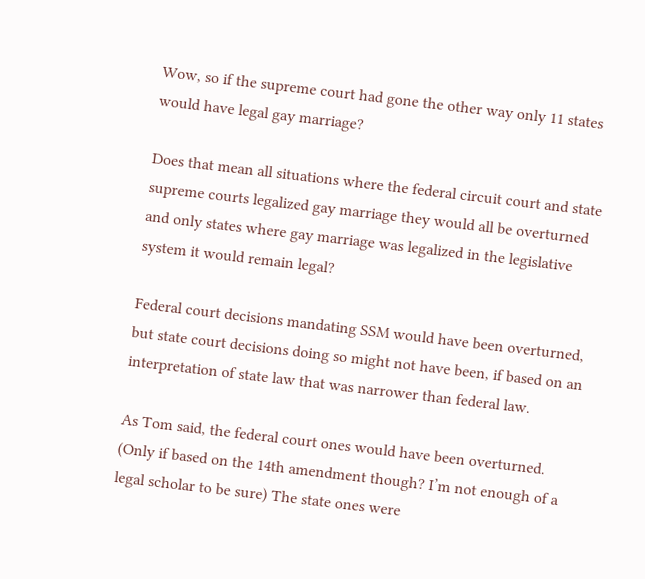Wow, so if the supreme court had gone the other way only 11 states would have legal gay marriage?

Does that mean all situations where the federal circuit court and state supreme courts legalized gay marriage they would all be overturned and only states where gay marriage was legalized in the legislative system it would remain legal?

Federal court decisions mandating SSM would have been overturned, but state court decisions doing so might not have been, if based on an interpretation of state law that was narrower than federal law.

As Tom said, the federal court ones would have been overturned. (Only if based on the 14th amendment though? I’m not enough of a legal scholar to be sure) The state ones were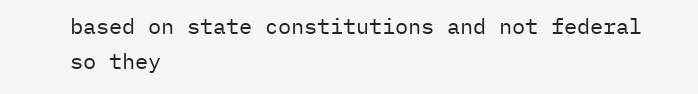based on state constitutions and not federal so they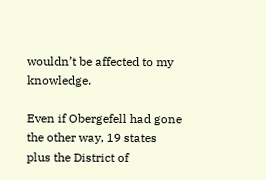wouldn’t be affected to my knowledge.

Even if Obergefell had gone the other way, 19 states plus the District of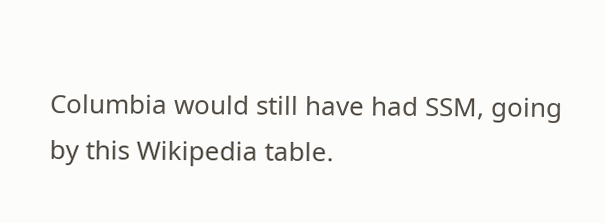Columbia would still have had SSM, going by this Wikipedia table.